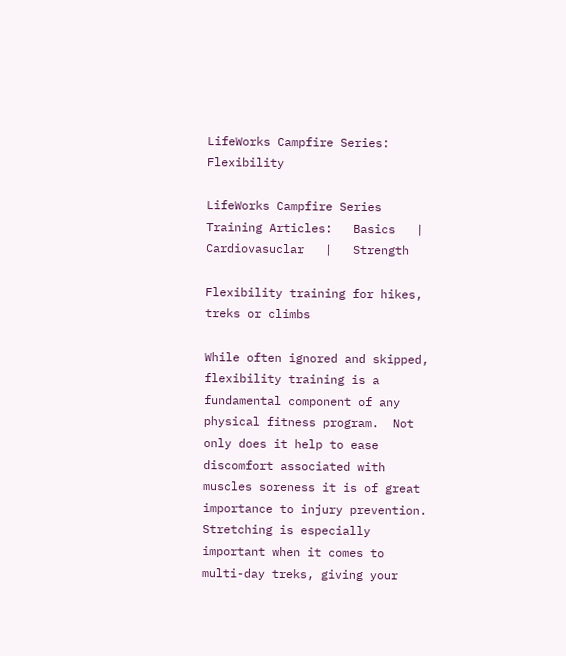LifeWorks Campfire Series: Flexibility

LifeWorks Campfire Series Training Articles:   Basics   |   Cardiovasuclar   |   Strength

Flexibility training for hikes, treks or climbs

While often ignored and skipped, flexibility training is a fundamental component of any physical fitness program.  Not only does it help to ease discomfort associated with muscles soreness it is of great importance to injury prevention.  Stretching is especially important when it comes to multi-day treks, giving your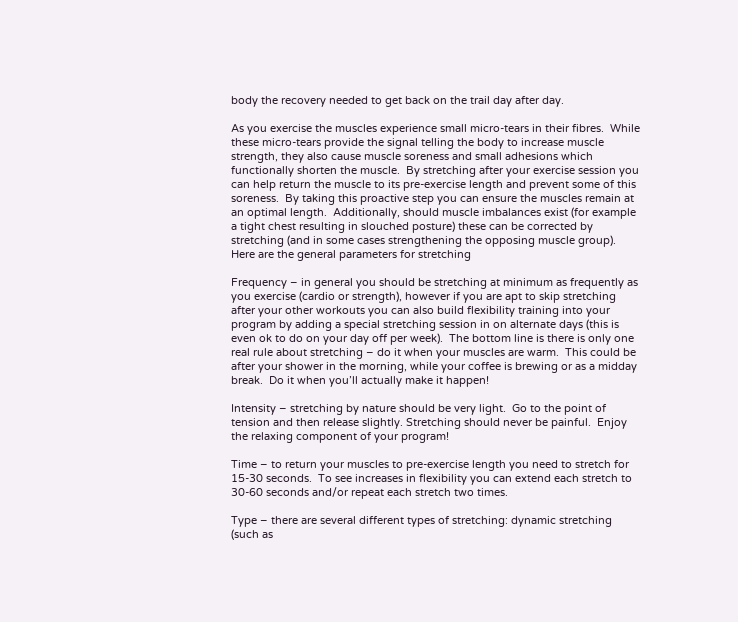body the recovery needed to get back on the trail day after day.

As you exercise the muscles experience small micro-tears in their fibres.  While these micro-tears provide the signal telling the body to increase muscle strength, they also cause muscle soreness and small adhesions which functionally shorten the muscle.  By stretching after your exercise session you can help return the muscle to its pre-exercise length and prevent some of this soreness.  By taking this proactive step you can ensure the muscles remain at an optimal length.  Additionally, should muscle imbalances exist (for example a tight chest resulting in slouched posture) these can be corrected by stretching (and in some cases strengthening the opposing muscle group).  Here are the general parameters for stretching

Frequency – in general you should be stretching at minimum as frequently as you exercise (cardio or strength), however if you are apt to skip stretching after your other workouts you can also build flexibility training into your program by adding a special stretching session in on alternate days (this is even ok to do on your day off per week).  The bottom line is there is only one real rule about stretching – do it when your muscles are warm.  This could be after your shower in the morning, while your coffee is brewing or as a midday break.  Do it when you’ll actually make it happen!

Intensity – stretching by nature should be very light.  Go to the point of tension and then release slightly. Stretching should never be painful.  Enjoy the relaxing component of your program!

Time – to return your muscles to pre-exercise length you need to stretch for 15-30 seconds.  To see increases in flexibility you can extend each stretch to 30-60 seconds and/or repeat each stretch two times.

Type – there are several different types of stretching: dynamic stretching (such as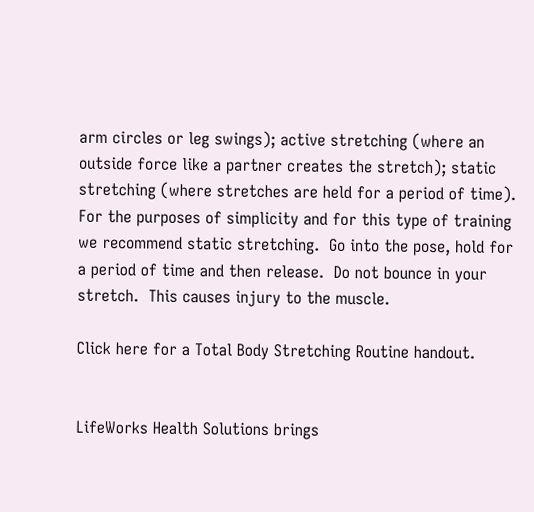arm circles or leg swings); active stretching (where an outside force like a partner creates the stretch); static stretching (where stretches are held for a period of time). For the purposes of simplicity and for this type of training we recommend static stretching.  Go into the pose, hold for a period of time and then release.  Do not bounce in your stretch.  This causes injury to the muscle.

Click here for a Total Body Stretching Routine handout.


LifeWorks Health Solutions brings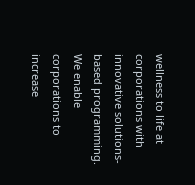wellness to life at corporations with innovative solutions-based programming.   We enable corporations to increase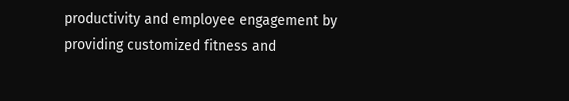productivity and employee engagement by providing customized fitness and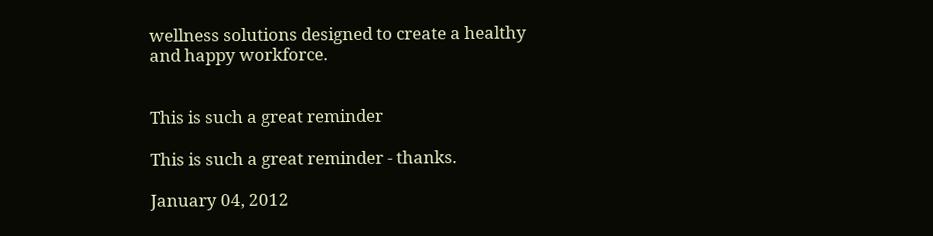wellness solutions designed to create a healthy and happy workforce.


This is such a great reminder

This is such a great reminder - thanks.

January 04, 2012